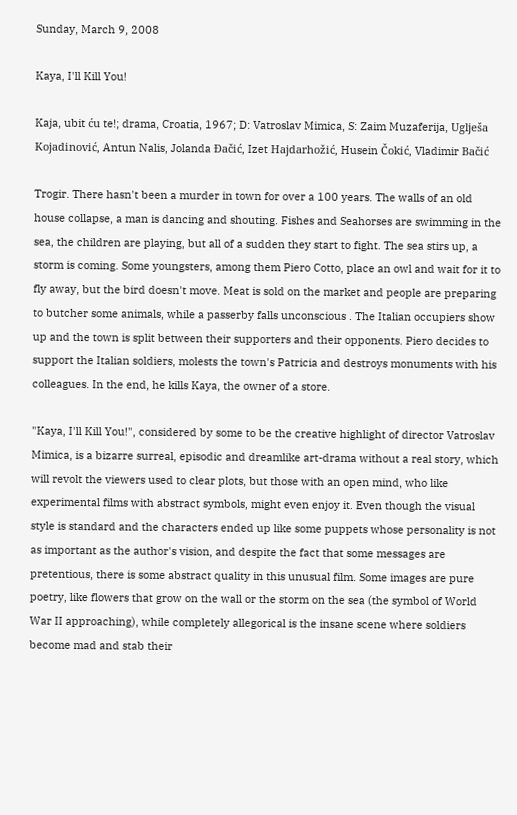Sunday, March 9, 2008

Kaya, I'll Kill You!

Kaja, ubit ću te!; drama, Croatia, 1967; D: Vatroslav Mimica, S: Zaim Muzaferija, Uglješa Kojadinović, Antun Nalis, Jolanda Đačić, Izet Hajdarhožić, Husein Čokić, Vladimir Bačić

Trogir. There hasn't been a murder in town for over a 100 years. The walls of an old house collapse, a man is dancing and shouting. Fishes and Seahorses are swimming in the sea, the children are playing, but all of a sudden they start to fight. The sea stirs up, a storm is coming. Some youngsters, among them Piero Cotto, place an owl and wait for it to fly away, but the bird doesn't move. Meat is sold on the market and people are preparing to butcher some animals, while a passerby falls unconscious . The Italian occupiers show up and the town is split between their supporters and their opponents. Piero decides to support the Italian soldiers, molests the town's Patricia and destroys monuments with his colleagues. In the end, he kills Kaya, the owner of a store.

"Kaya, I'll Kill You!", considered by some to be the creative highlight of director Vatroslav Mimica, is a bizarre surreal, episodic and dreamlike art-drama without a real story, which will revolt the viewers used to clear plots, but those with an open mind, who like experimental films with abstract symbols, might even enjoy it. Even though the visual style is standard and the characters ended up like some puppets whose personality is not as important as the author's vision, and despite the fact that some messages are pretentious, there is some abstract quality in this unusual film. Some images are pure poetry, like flowers that grow on the wall or the storm on the sea (the symbol of World War II approaching), while completely allegorical is the insane scene where soldiers become mad and stab their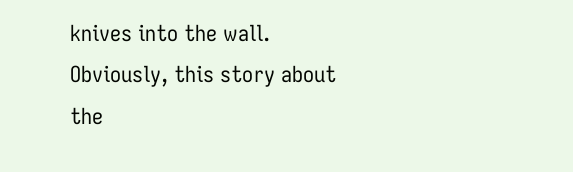knives into the wall. Obviously, this story about the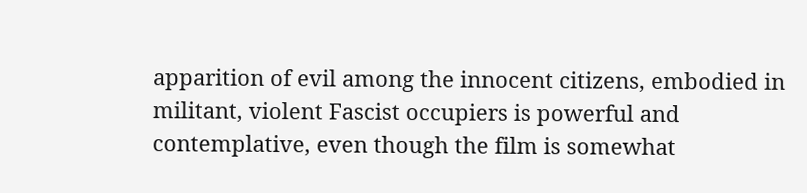apparition of evil among the innocent citizens, embodied in militant, violent Fascist occupiers is powerful and contemplative, even though the film is somewhat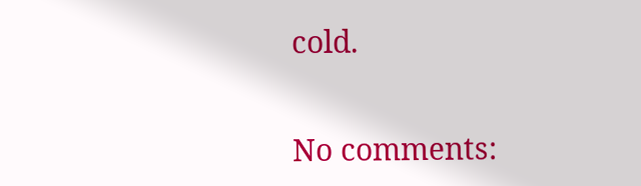cold.


No comments: